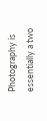Photography is essentially a two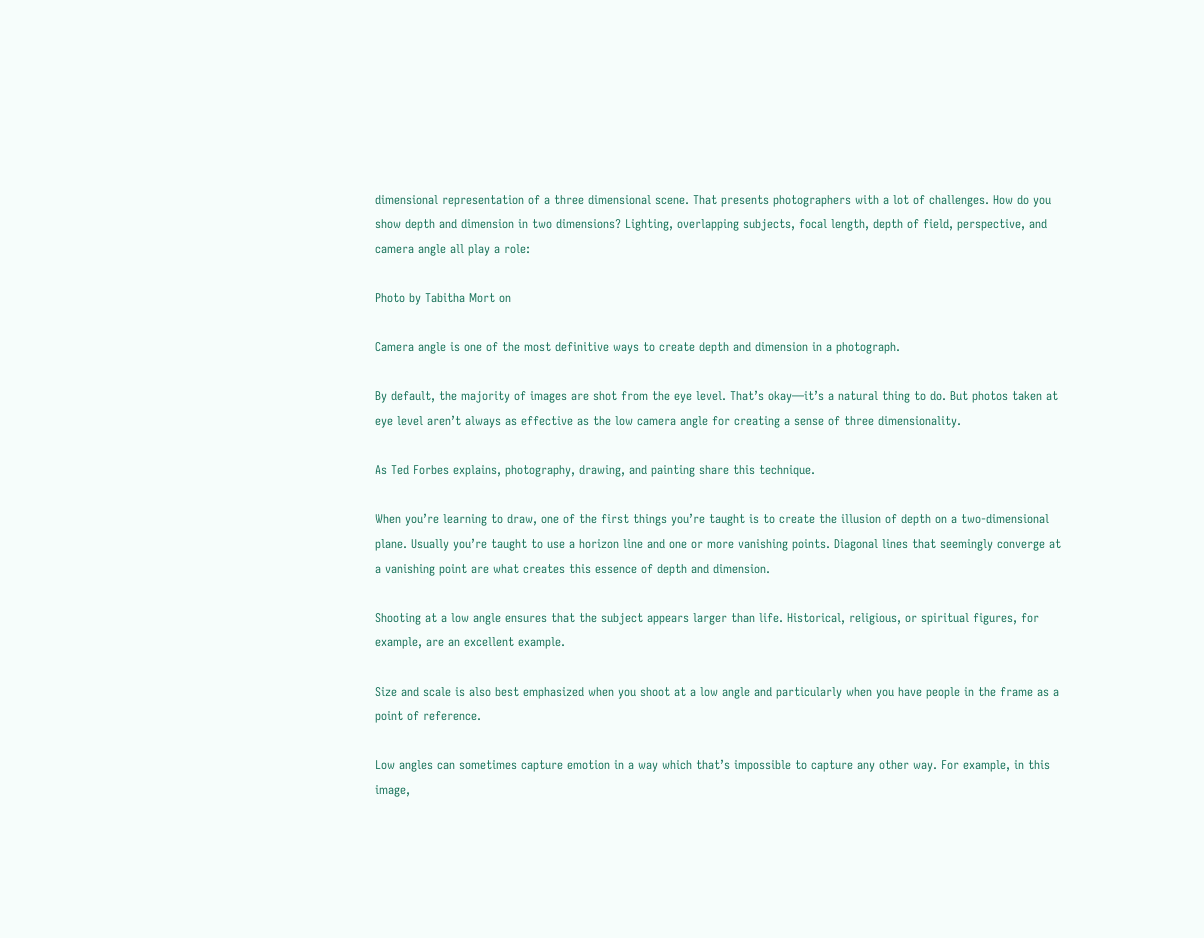dimensional representation of a three dimensional scene. That presents photographers with a lot of challenges. How do you show depth and dimension in two dimensions? Lighting, overlapping subjects, focal length, depth of field, perspective, and camera angle all play a role:

Photo by Tabitha Mort on

Camera angle is one of the most definitive ways to create depth and dimension in a photograph.

By default, the majority of images are shot from the eye level. That’s okay—it’s a natural thing to do. But photos taken at eye level aren’t always as effective as the low camera angle for creating a sense of three dimensionality.

As Ted Forbes explains, photography, drawing, and painting share this technique.

When you’re learning to draw, one of the first things you’re taught is to create the illusion of depth on a two-dimensional plane. Usually you’re taught to use a horizon line and one or more vanishing points. Diagonal lines that seemingly converge at a vanishing point are what creates this essence of depth and dimension.

Shooting at a low angle ensures that the subject appears larger than life. Historical, religious, or spiritual figures, for example, are an excellent example.

Size and scale is also best emphasized when you shoot at a low angle and particularly when you have people in the frame as a point of reference.

Low angles can sometimes capture emotion in a way which that’s impossible to capture any other way. For example, in this image,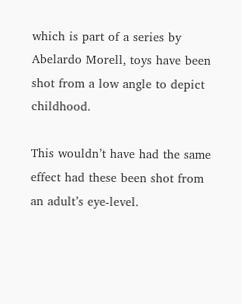which is part of a series by Abelardo Morell, toys have been shot from a low angle to depict childhood.

This wouldn’t have had the same effect had these been shot from an adult’s eye-level.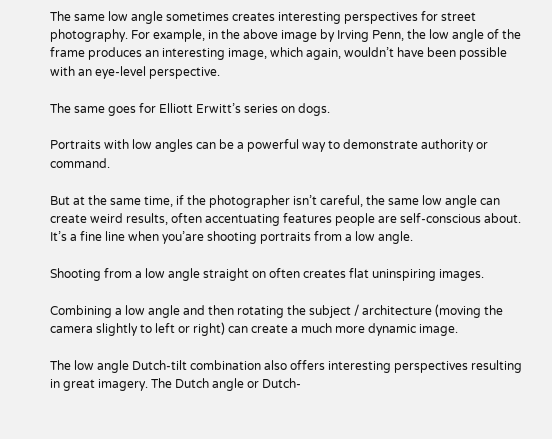The same low angle sometimes creates interesting perspectives for street photography. For example, in the above image by Irving Penn, the low angle of the frame produces an interesting image, which again, wouldn’t have been possible with an eye-level perspective.

The same goes for Elliott Erwitt’s series on dogs.

Portraits with low angles can be a powerful way to demonstrate authority or command.

But at the same time, if the photographer isn’t careful, the same low angle can create weird results, often accentuating features people are self-conscious about. It’s a fine line when you’are shooting portraits from a low angle.

Shooting from a low angle straight on often creates flat uninspiring images.

Combining a low angle and then rotating the subject / architecture (moving the camera slightly to left or right) can create a much more dynamic image.

The low angle Dutch-tilt combination also offers interesting perspectives resulting in great imagery. The Dutch angle or Dutch-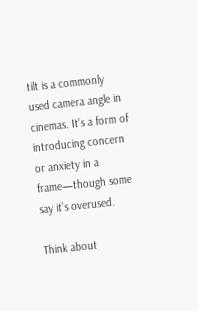tilt is a commonly used camera angle in cinemas. It’s a form of introducing concern or anxiety in a frame—though some say it’s overused.

Think about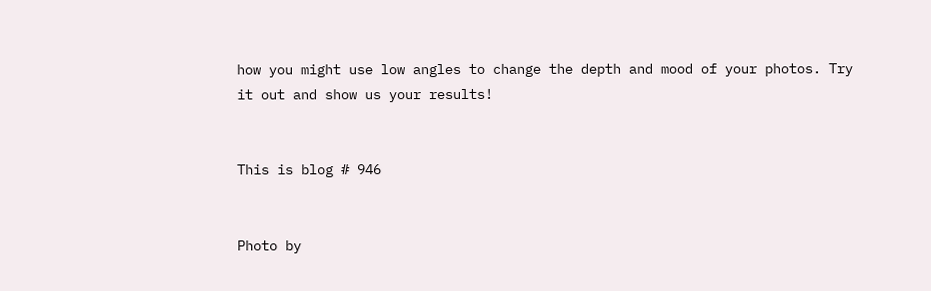how you might use low angles to change the depth and mood of your photos. Try it out and show us your results!


This is blog # 946


Photo by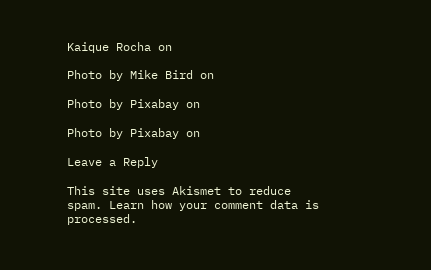Kaique Rocha on

Photo by Mike Bird on

Photo by Pixabay on

Photo by Pixabay on

Leave a Reply

This site uses Akismet to reduce spam. Learn how your comment data is processed.